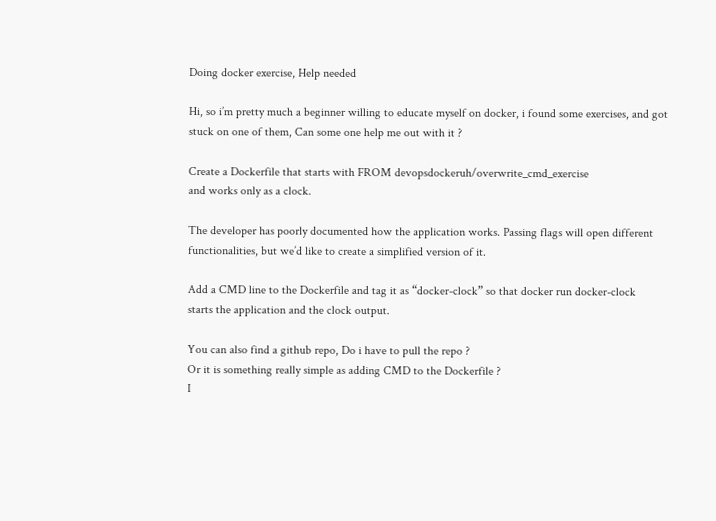Doing docker exercise, Help needed

Hi, so i’m pretty much a beginner willing to educate myself on docker, i found some exercises, and got stuck on one of them, Can some one help me out with it ?

Create a Dockerfile that starts with FROM devopsdockeruh/overwrite_cmd_exercise
and works only as a clock.

The developer has poorly documented how the application works. Passing flags will open different functionalities, but we’d like to create a simplified version of it.

Add a CMD line to the Dockerfile and tag it as “docker-clock” so that docker run docker-clock
starts the application and the clock output.

You can also find a github repo, Do i have to pull the repo ?
Or it is something really simple as adding CMD to the Dockerfile ?
I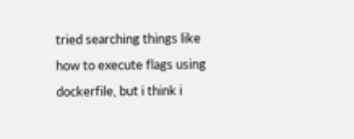tried searching things like how to execute flags using dockerfile, but i think i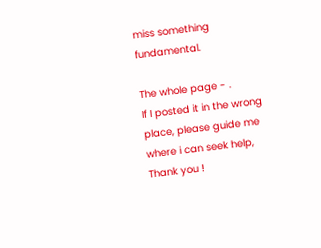miss something fundamental.

The whole page - .
If I posted it in the wrong place, please guide me where i can seek help, Thank you !